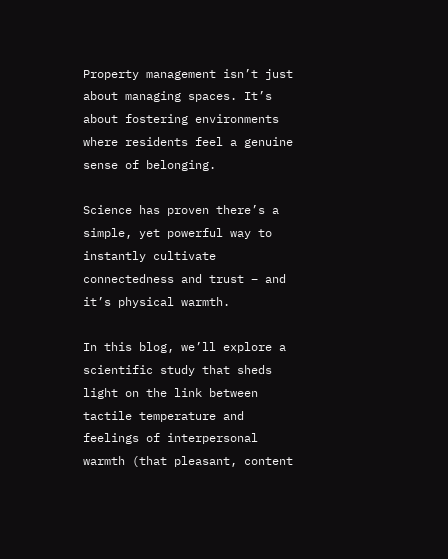Property management isn’t just about managing spaces. It’s about fostering environments where residents feel a genuine sense of belonging.

Science has proven there’s a simple, yet powerful way to instantly cultivate connectedness and trust – and it’s physical warmth.

In this blog, we’ll explore a scientific study that sheds light on the link between tactile temperature and feelings of interpersonal warmth (that pleasant, content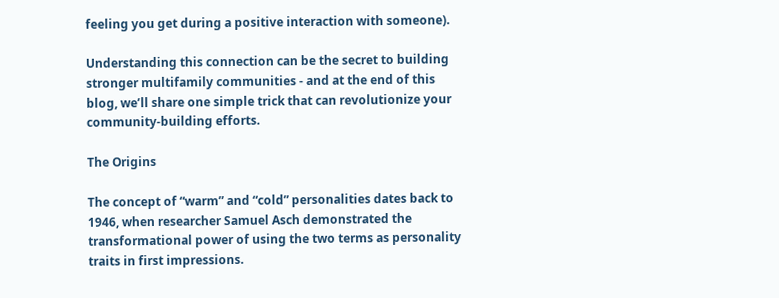feeling you get during a positive interaction with someone).

Understanding this connection can be the secret to building stronger multifamily communities - and at the end of this blog, we’ll share one simple trick that can revolutionize your community-building efforts.

The Origins

The concept of “warm” and “cold” personalities dates back to 1946, when researcher Samuel Asch demonstrated the transformational power of using the two terms as personality traits in first impressions.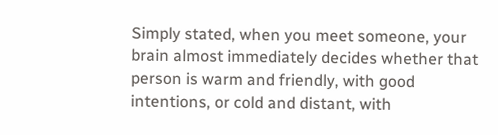Simply stated, when you meet someone, your brain almost immediately decides whether that person is warm and friendly, with good intentions, or cold and distant, with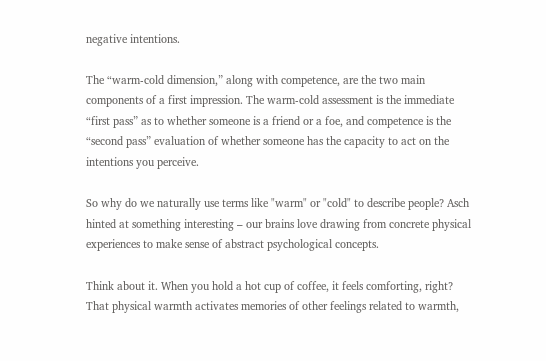negative intentions.

The “warm-cold dimension,” along with competence, are the two main components of a first impression. The warm-cold assessment is the immediate “first pass” as to whether someone is a friend or a foe, and competence is the “second pass” evaluation of whether someone has the capacity to act on the intentions you perceive.

So why do we naturally use terms like "warm" or "cold" to describe people? Asch hinted at something interesting – our brains love drawing from concrete physical experiences to make sense of abstract psychological concepts.

Think about it. When you hold a hot cup of coffee, it feels comforting, right? That physical warmth activates memories of other feelings related to warmth,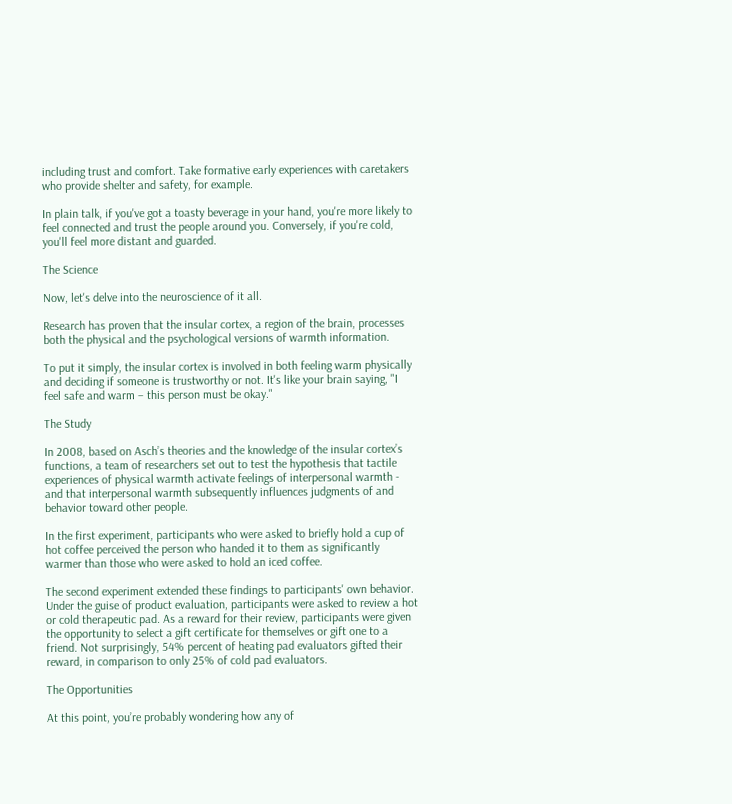including trust and comfort. Take formative early experiences with caretakers who provide shelter and safety, for example.

In plain talk, if you've got a toasty beverage in your hand, you're more likely to feel connected and trust the people around you. Conversely, if you're cold, you'll feel more distant and guarded.

The Science

Now, let's delve into the neuroscience of it all.

Research has proven that the insular cortex, a region of the brain, processes both the physical and the psychological versions of warmth information.

To put it simply, the insular cortex is involved in both feeling warm physically and deciding if someone is trustworthy or not. It's like your brain saying, "I feel safe and warm – this person must be okay."

The Study

In 2008, based on Asch’s theories and the knowledge of the insular cortex’s functions, a team of researchers set out to test the hypothesis that tactile experiences of physical warmth activate feelings of interpersonal warmth - and that interpersonal warmth subsequently influences judgments of and behavior toward other people.

In the first experiment, participants who were asked to briefly hold a cup of hot coffee perceived the person who handed it to them as significantly warmer than those who were asked to hold an iced coffee.

The second experiment extended these findings to participants' own behavior. Under the guise of product evaluation, participants were asked to review a hot or cold therapeutic pad. As a reward for their review, participants were given the opportunity to select a gift certificate for themselves or gift one to a friend. Not surprisingly, 54% percent of heating pad evaluators gifted their reward, in comparison to only 25% of cold pad evaluators.

The Opportunities

At this point, you’re probably wondering how any of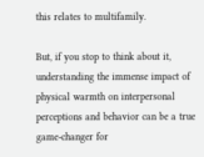this relates to multifamily.

But, if you stop to think about it, understanding the immense impact of physical warmth on interpersonal perceptions and behavior can be a true game-changer for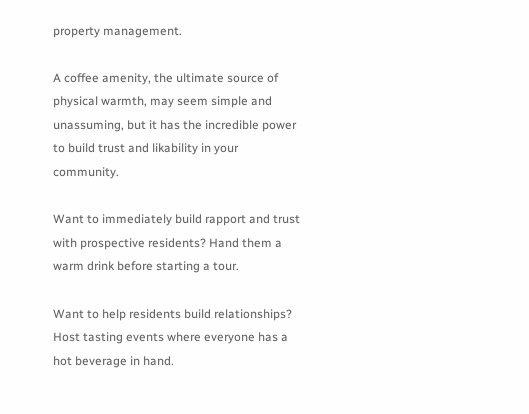property management.

A coffee amenity, the ultimate source of physical warmth, may seem simple and unassuming, but it has the incredible power to build trust and likability in your community.

Want to immediately build rapport and trust with prospective residents? Hand them a warm drink before starting a tour.

Want to help residents build relationships? Host tasting events where everyone has a hot beverage in hand.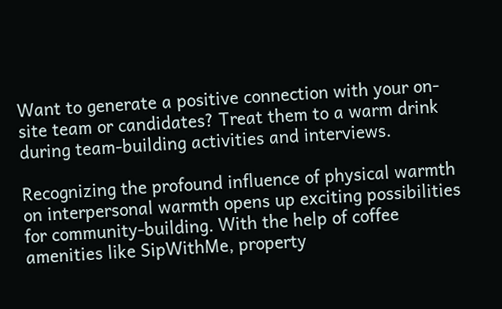Want to generate a positive connection with your on-site team or candidates? Treat them to a warm drink during team-building activities and interviews.

Recognizing the profound influence of physical warmth on interpersonal warmth opens up exciting possibilities for community-building. With the help of coffee amenities like SipWithMe, property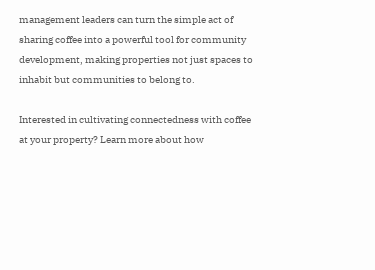management leaders can turn the simple act of sharing coffee into a powerful tool for community development, making properties not just spaces to inhabit but communities to belong to.

Interested in cultivating connectedness with coffee at your property? Learn more about how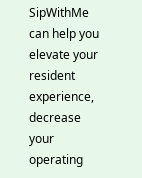SipWithMe can help you elevate your resident experience, decrease your operating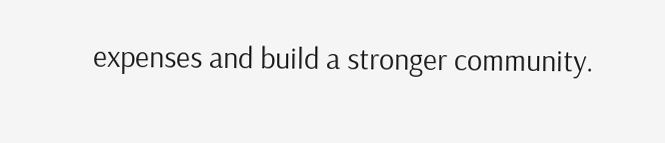expenses and build a stronger community.